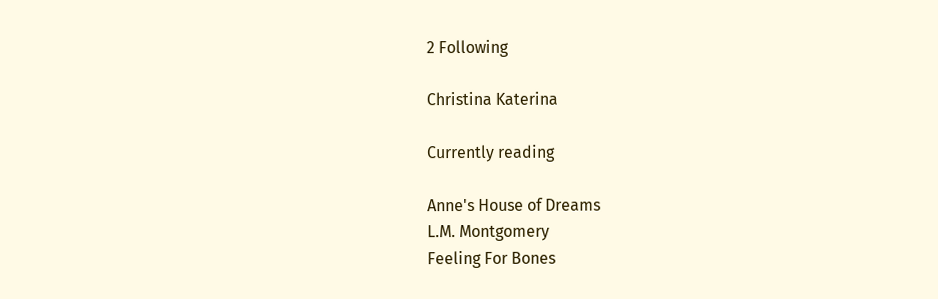2 Following

Christina Katerina

Currently reading

Anne's House of Dreams
L.M. Montgomery
Feeling For Bones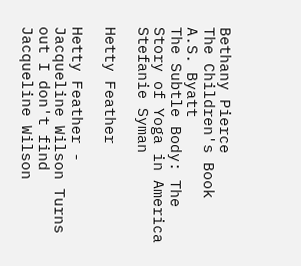Bethany Pierce
The Children's Book
A.S. Byatt
The Subtle Body: The Story of Yoga in America
Stefanie Syman

Hetty Feather

Hetty Feather - Jacqueline Wilson Turns out I don't find Jacqueline Wilson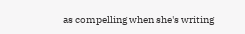as compelling when she's writing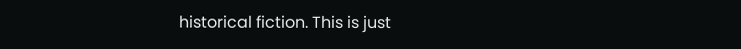historical fiction. This is just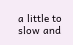a little to slow and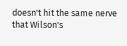doesn't hit the same nerve that Wilson's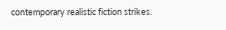contemporary realistic fiction strikes.